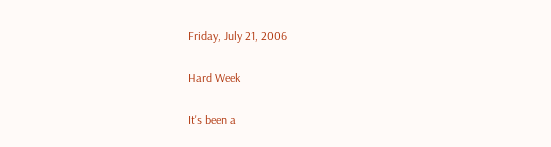Friday, July 21, 2006

Hard Week

It's been a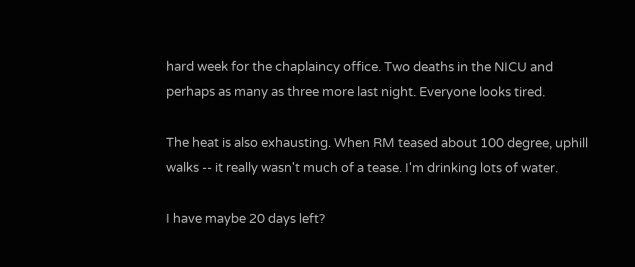hard week for the chaplaincy office. Two deaths in the NICU and perhaps as many as three more last night. Everyone looks tired.

The heat is also exhausting. When RM teased about 100 degree, uphill walks -- it really wasn't much of a tease. I'm drinking lots of water.

I have maybe 20 days left?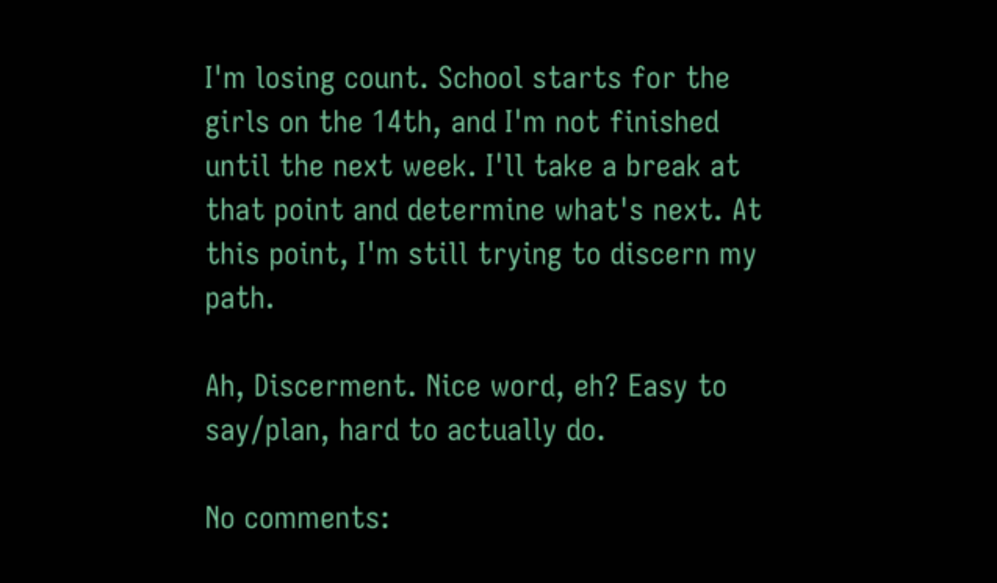I'm losing count. School starts for the girls on the 14th, and I'm not finished until the next week. I'll take a break at that point and determine what's next. At this point, I'm still trying to discern my path.

Ah, Discerment. Nice word, eh? Easy to say/plan, hard to actually do.

No comments: